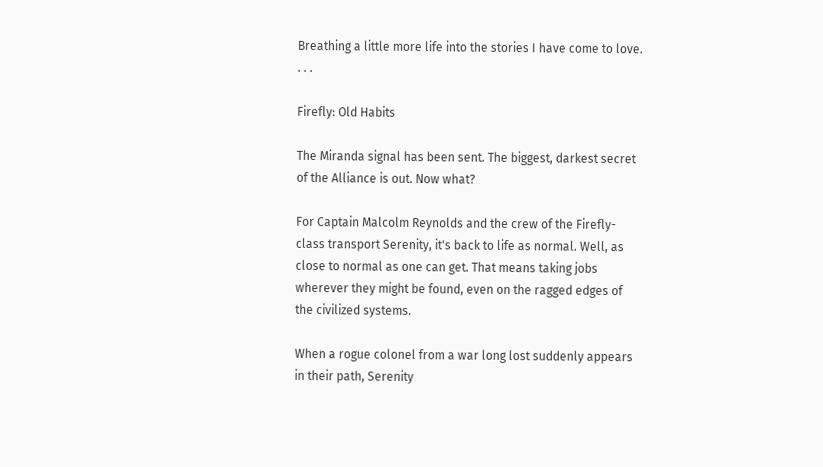Breathing a little more life into the stories I have come to love. . . .

Firefly: Old Habits

The Miranda signal has been sent. The biggest, darkest secret of the Alliance is out. Now what?

For Captain Malcolm Reynolds and the crew of the Firefly-class transport Serenity, it's back to life as normal. Well, as close to normal as one can get. That means taking jobs wherever they might be found, even on the ragged edges of the civilized systems.

When a rogue colonel from a war long lost suddenly appears in their path, Serenity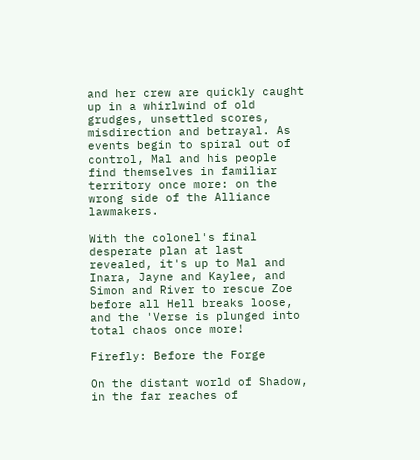and her crew are quickly caught up in a whirlwind of old grudges, unsettled scores, misdirection and betrayal. As events begin to spiral out of control, Mal and his people find themselves in familiar territory once more: on the wrong side of the Alliance lawmakers.

With the colonel's final desperate plan at last revealed, it's up to Mal and Inara, Jayne and Kaylee, and Simon and River to rescue Zoe before all Hell breaks loose, and the 'Verse is plunged into total chaos once more!

Firefly: Before the Forge

On the distant world of Shadow, in the far reaches of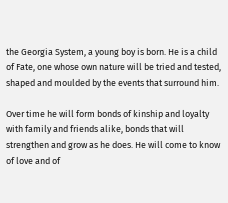the Georgia System, a young boy is born. He is a child of Fate, one whose own nature will be tried and tested, shaped and moulded by the events that surround him.

Over time he will form bonds of kinship and loyalty with family and friends alike, bonds that will strengthen and grow as he does. He will come to know of love and of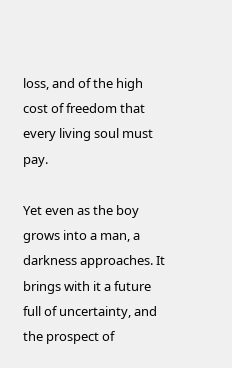loss, and of the high cost of freedom that every living soul must pay.

Yet even as the boy grows into a man, a darkness approaches. It brings with it a future full of uncertainty, and the prospect of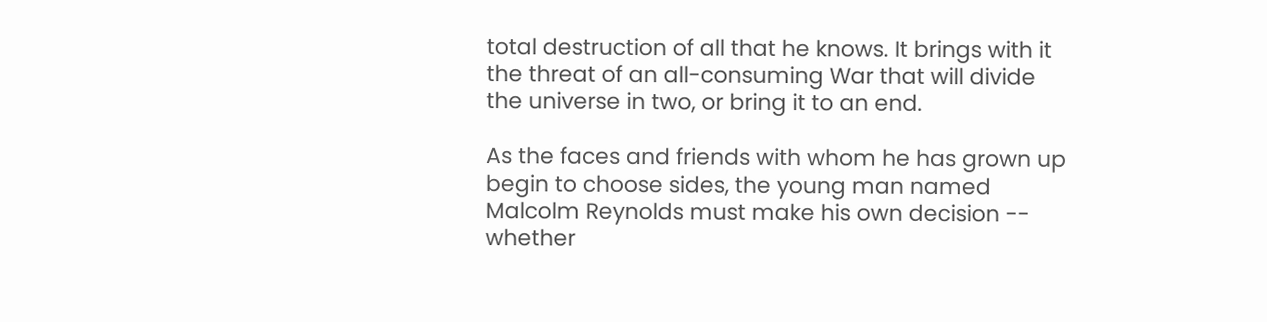total destruction of all that he knows. It brings with it the threat of an all-consuming War that will divide the universe in two, or bring it to an end.

As the faces and friends with whom he has grown up begin to choose sides, the young man named Malcolm Reynolds must make his own decision -- whether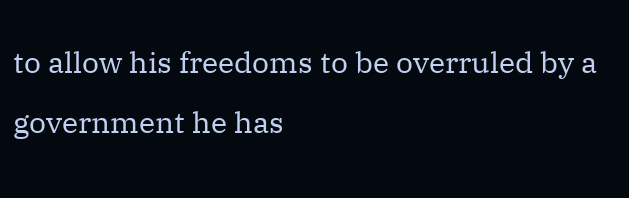to allow his freedoms to be overruled by a government he has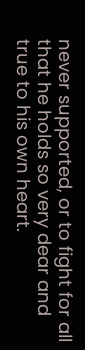never supported, or to fight for all that he holds so very dear and true to his own heart.